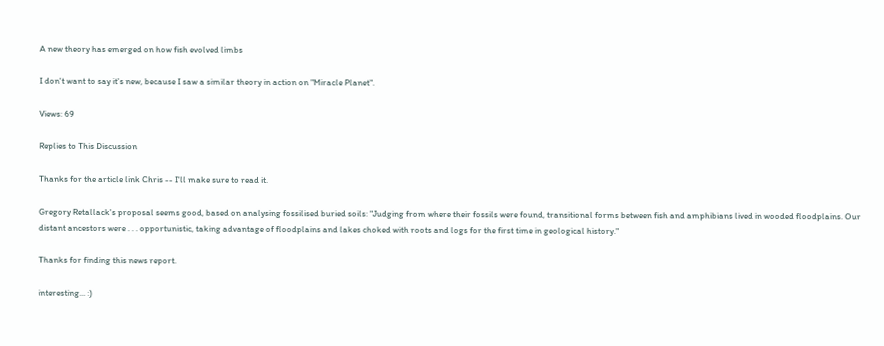A new theory has emerged on how fish evolved limbs

I don't want to say it's new, because I saw a similar theory in action on "Miracle Planet".

Views: 69

Replies to This Discussion

Thanks for the article link Chris -- I'll make sure to read it.

Gregory Retallack's proposal seems good, based on analysing fossilised buried soils: "Judging from where their fossils were found, transitional forms between fish and amphibians lived in wooded floodplains. Our distant ancestors were . . . opportunistic, taking advantage of floodplains and lakes choked with roots and logs for the first time in geological history."

Thanks for finding this news report.

interesting... :)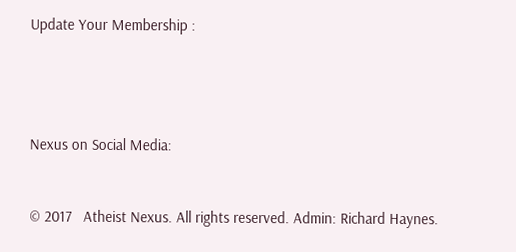Update Your Membership :




Nexus on Social Media:


© 2017   Atheist Nexus. All rights reserved. Admin: Richard Haynes.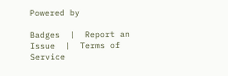Powered by

Badges  |  Report an Issue  |  Terms of Service